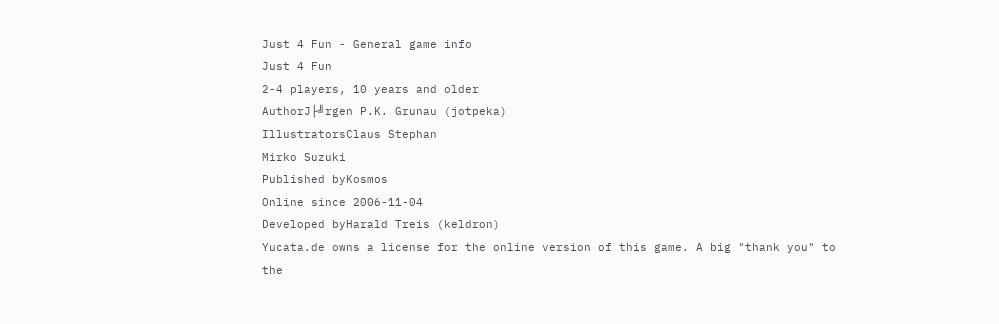Just 4 Fun - General game info
Just 4 Fun
2-4 players, 10 years and older
AuthorJ├╝rgen P.K. Grunau (jotpeka)
IllustratorsClaus Stephan
Mirko Suzuki
Published byKosmos
Online since 2006-11-04
Developed byHarald Treis (keldron)
Yucata.de owns a license for the online version of this game. A big "thank you" to the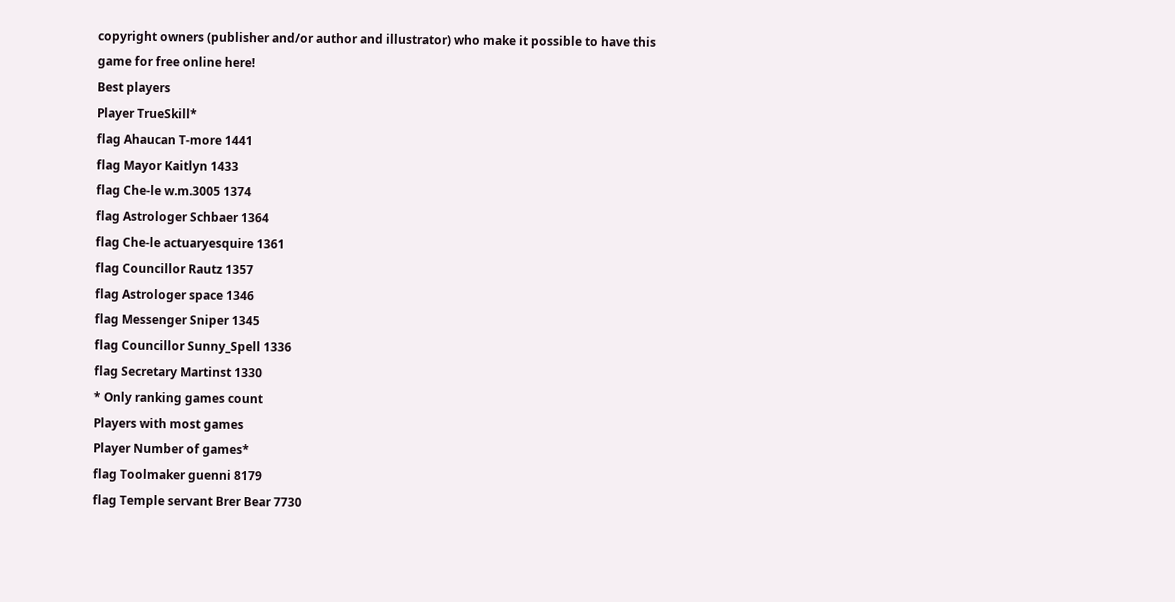copyright owners (publisher and/or author and illustrator) who make it possible to have this game for free online here!
Best players
Player TrueSkill*
flag Ahaucan T-more 1441
flag Mayor Kaitlyn 1433
flag Che-le w.m.3005 1374
flag Astrologer Schbaer 1364
flag Che-le actuaryesquire 1361
flag Councillor Rautz 1357
flag Astrologer space 1346
flag Messenger Sniper 1345
flag Councillor Sunny_Spell 1336
flag Secretary Martinst 1330
* Only ranking games count
Players with most games
Player Number of games*
flag Toolmaker guenni 8179
flag Temple servant Brer Bear 7730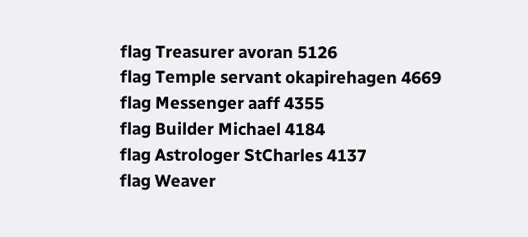flag Treasurer avoran 5126
flag Temple servant okapirehagen 4669
flag Messenger aaff 4355
flag Builder Michael 4184
flag Astrologer StCharles 4137
flag Weaver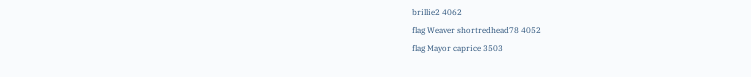brillie2 4062
flag Weaver shortredhead78 4052
flag Mayor caprice 3503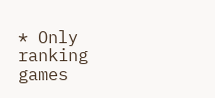* Only ranking games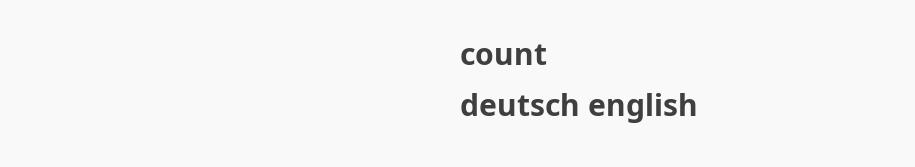count
deutsch english